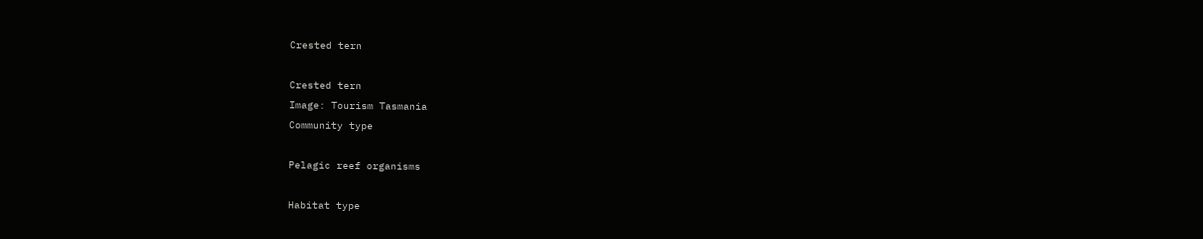Crested tern

Crested tern
Image: Tourism Tasmania
Community type

Pelagic reef organisms

Habitat type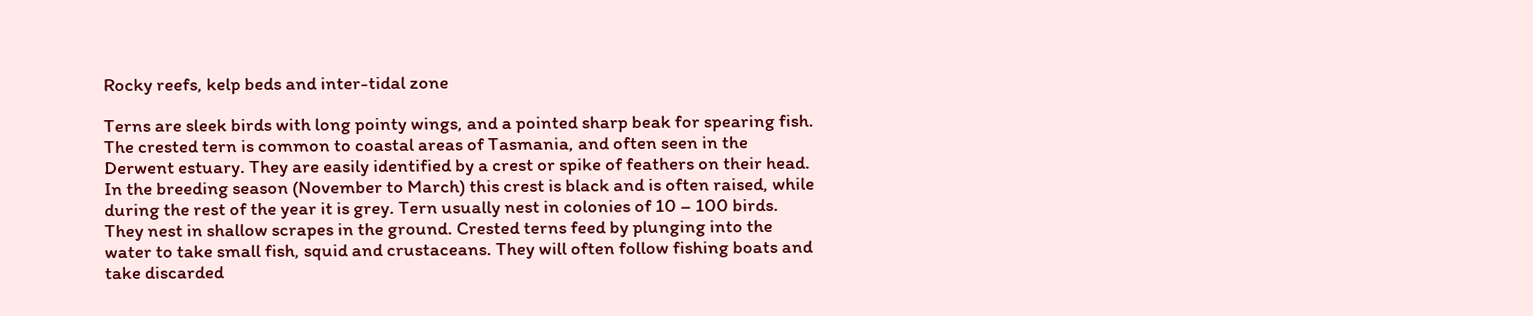Rocky reefs, kelp beds and inter-tidal zone

Terns are sleek birds with long pointy wings, and a pointed sharp beak for spearing fish. The crested tern is common to coastal areas of Tasmania, and often seen in the Derwent estuary. They are easily identified by a crest or spike of feathers on their head. In the breeding season (November to March) this crest is black and is often raised, while during the rest of the year it is grey. Tern usually nest in colonies of 10 – 100 birds. They nest in shallow scrapes in the ground. Crested terns feed by plunging into the water to take small fish, squid and crustaceans. They will often follow fishing boats and take discarded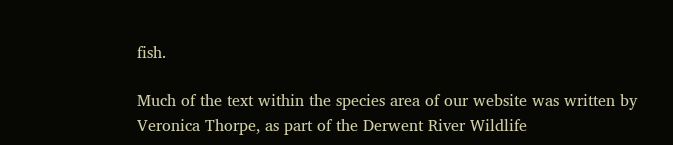fish.

Much of the text within the species area of our website was written by Veronica Thorpe, as part of the Derwent River Wildlife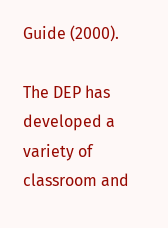Guide (2000).

The DEP has developed a variety of classroom and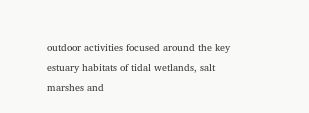outdoor activities focused around the key estuary habitats of tidal wetlands, salt marshes and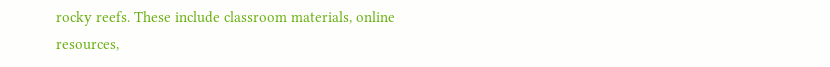rocky reefs. These include classroom materials, online resources,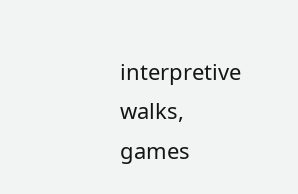interpretive walks, games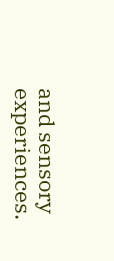and sensory experiences.